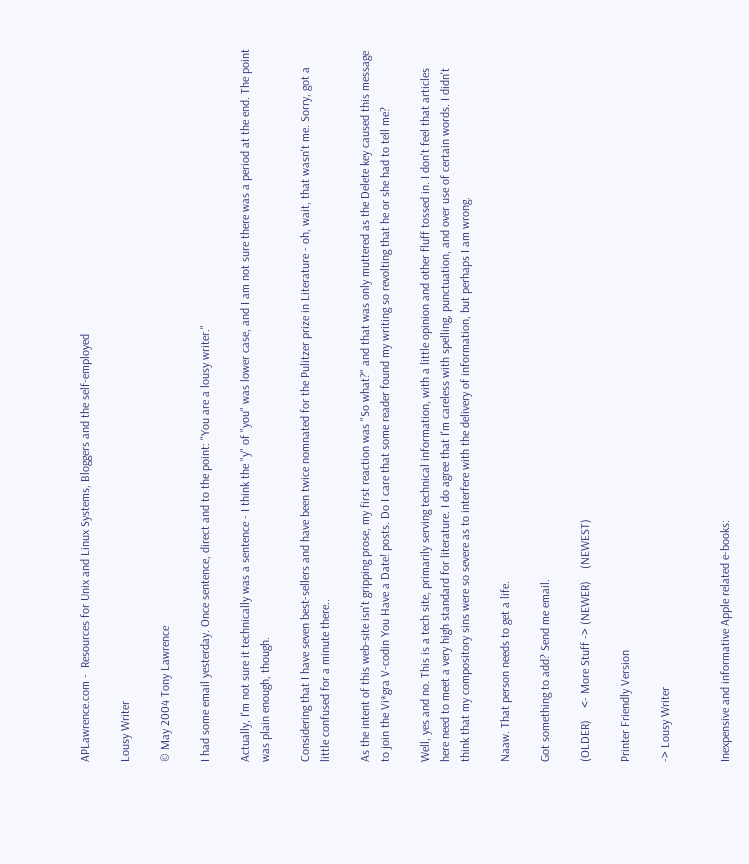APLawrence.com -  Resources for Unix and Linux Systems, Bloggers and the self-employed

Lousy Writer

© May 2004 Tony Lawrence

I had some email yesterday. Once sentence, direct and to the point: "You are a lousy writer."

Actually, I'm not sure it technically was a sentence - I think the "y" of "you" was lower case, and I am not sure there was a period at the end. The point was plain enough, though.

Considering that I have seven best-sellers and have been twice nomnated for the Pulitzer prize in Literature - oh, wait, that wasn't me. Sorry, got a little confused for a minute there..

As the intent of this web-site isn't gripping prose, my first reaction was "So what?" and that was only muttered as the Delete key caused this message to join the Vi*gra V-codin You Have a Date! posts. Do I care that some reader found my writing so revolting that he or she had to tell me?

Well, yes and no. This is a tech site, primarily serving technical information, with a little opinion and other fluff tossed in. I don't feel that articles here need to meet a very high standard for literature. I do agree that I'm careless with spelling, punctuation, and over use of certain words. I didn't think that my compository sins were so severe as to interfere with the delivery of information, but perhaps I am wrong.

Naaw. That person needs to get a life.

Got something to add? Send me email.

(OLDER)    <- More Stuff -> (NEWER)    (NEWEST)

Printer Friendly Version

-> Lousy Writer


Inexpensive and informative Apple related e-books: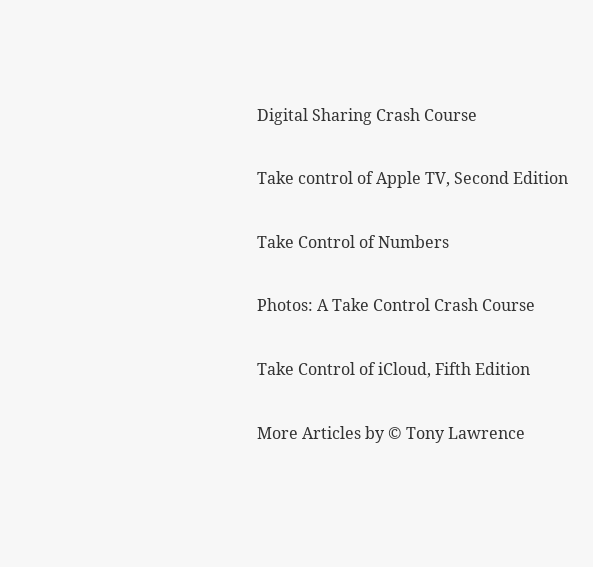Digital Sharing Crash Course

Take control of Apple TV, Second Edition

Take Control of Numbers

Photos: A Take Control Crash Course

Take Control of iCloud, Fifth Edition

More Articles by © Tony Lawrence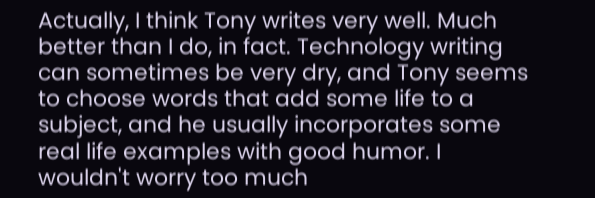Actually, I think Tony writes very well. Much better than I do, in fact. Technology writing can sometimes be very dry, and Tony seems to choose words that add some life to a subject, and he usually incorporates some real life examples with good humor. I wouldn't worry too much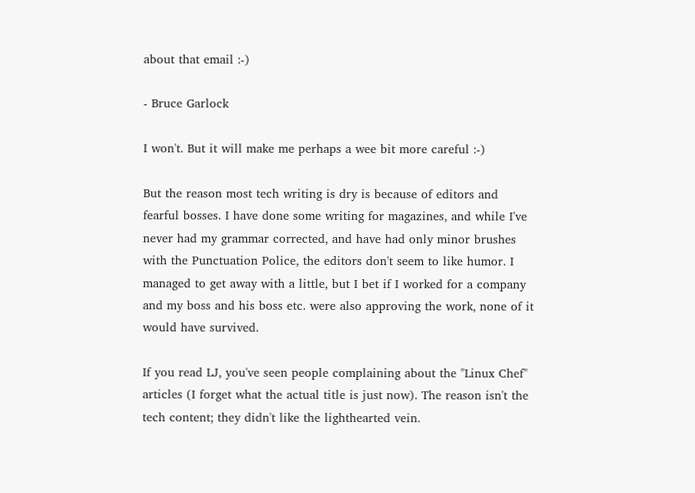about that email :-)

- Bruce Garlock

I won't. But it will make me perhaps a wee bit more careful :-)

But the reason most tech writing is dry is because of editors and fearful bosses. I have done some writing for magazines, and while I've never had my grammar corrected, and have had only minor brushes with the Punctuation Police, the editors don't seem to like humor. I managed to get away with a little, but I bet if I worked for a company and my boss and his boss etc. were also approving the work, none of it would have survived.

If you read LJ, you've seen people complaining about the "Linux Chef" articles (I forget what the actual title is just now). The reason isn't the tech content; they didn't like the lighthearted vein.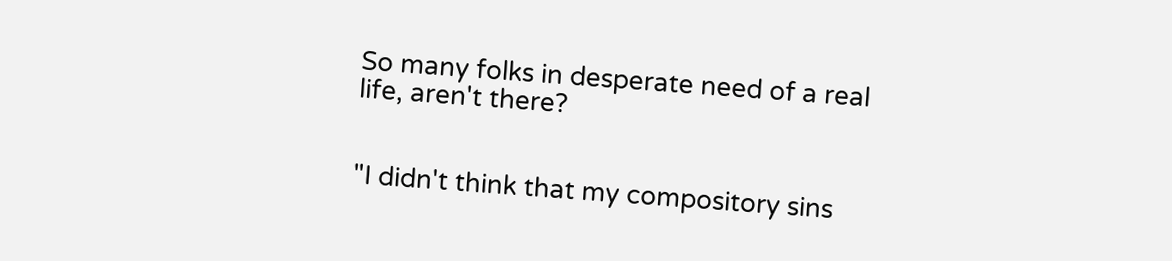So many folks in desperate need of a real life, aren't there?


"I didn't think that my compository sins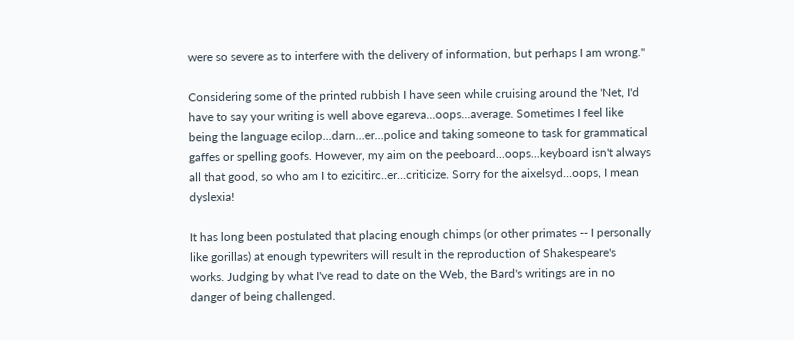were so severe as to interfere with the delivery of information, but perhaps I am wrong."

Considering some of the printed rubbish I have seen while cruising around the 'Net, I'd have to say your writing is well above egareva...oops...average. Sometimes I feel like being the language ecilop...darn...er...police and taking someone to task for grammatical gaffes or spelling goofs. However, my aim on the peeboard...oops...keyboard isn't always all that good, so who am I to ezicitirc..er...criticize. Sorry for the aixelsyd...oops, I mean dyslexia!

It has long been postulated that placing enough chimps (or other primates -- I personally like gorillas) at enough typewriters will result in the reproduction of Shakespeare's works. Judging by what I've read to date on the Web, the Bard's writings are in no danger of being challenged.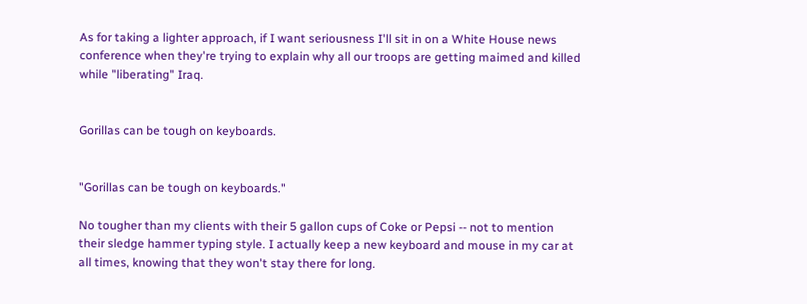As for taking a lighter approach, if I want seriousness I'll sit in on a White House news conference when they're trying to explain why all our troops are getting maimed and killed while "liberating" Iraq.


Gorillas can be tough on keyboards.


"Gorillas can be tough on keyboards."

No tougher than my clients with their 5 gallon cups of Coke or Pepsi -- not to mention their sledge hammer typing style. I actually keep a new keyboard and mouse in my car at all times, knowing that they won't stay there for long.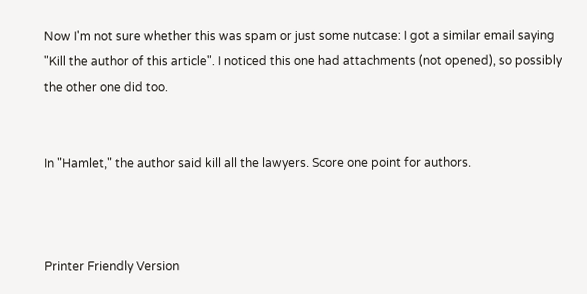Now I'm not sure whether this was spam or just some nutcase: I got a similar email saying "Kill the author of this article". I noticed this one had attachments (not opened), so possibly the other one did too.


In "Hamlet," the author said kill all the lawyers. Score one point for authors.



Printer Friendly Version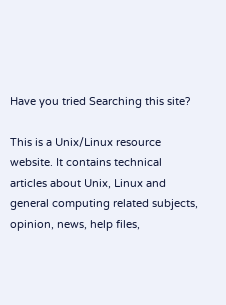Have you tried Searching this site?

This is a Unix/Linux resource website. It contains technical articles about Unix, Linux and general computing related subjects, opinion, news, help files,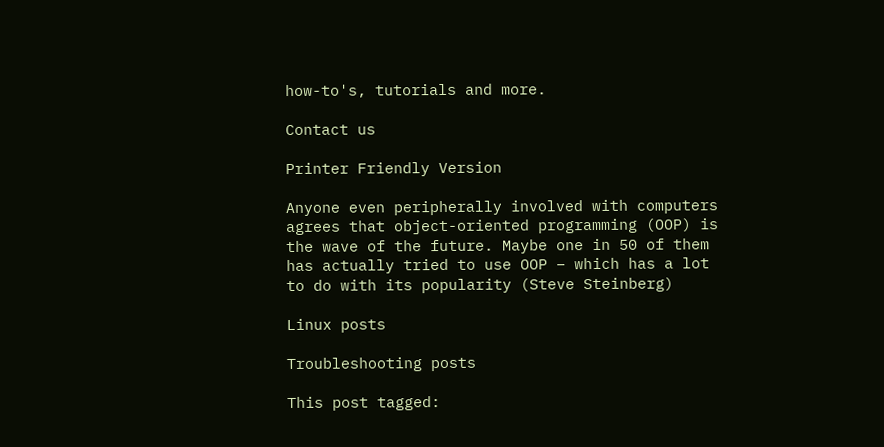how-to's, tutorials and more.

Contact us

Printer Friendly Version

Anyone even peripherally involved with computers agrees that object-oriented programming (OOP) is the wave of the future. Maybe one in 50 of them has actually tried to use OOP – which has a lot to do with its popularity (Steve Steinberg)

Linux posts

Troubleshooting posts

This post tagged: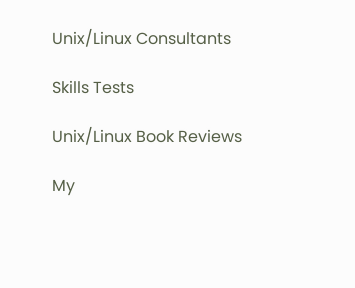Unix/Linux Consultants

Skills Tests

Unix/Linux Book Reviews

My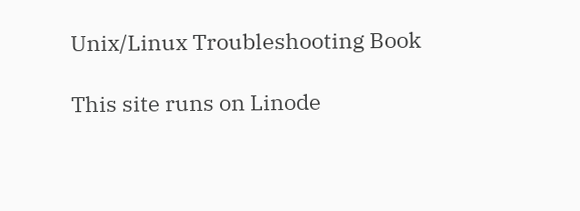Unix/Linux Troubleshooting Book

This site runs on Linode